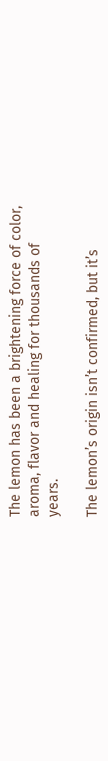The lemon has been a brightening force of color, aroma, flavor and healing for thousands of years.

The lemon’s origin isn’t confirmed, but it’s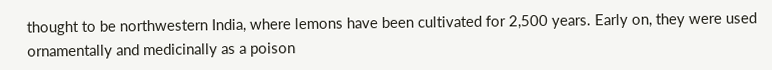thought to be northwestern India, where lemons have been cultivated for 2,500 years. Early on, they were used ornamentally and medicinally as a poison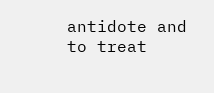antidote and to treat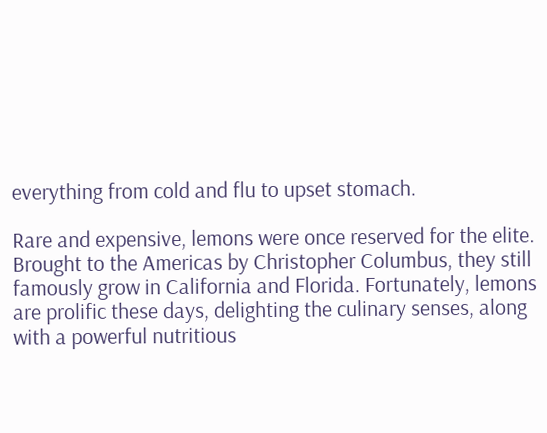everything from cold and flu to upset stomach.

Rare and expensive, lemons were once reserved for the elite. Brought to the Americas by Christopher Columbus, they still famously grow in California and Florida. Fortunately, lemons are prolific these days, delighting the culinary senses, along with a powerful nutritious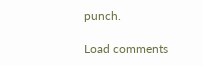punch.

Load comments